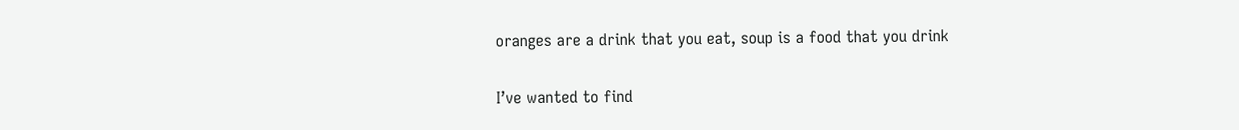oranges are a drink that you eat, soup is a food that you drink

I’ve wanted to find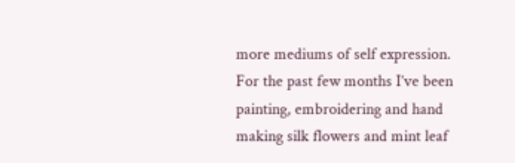more mediums of self expression. For the past few months I’ve been painting, embroidering and hand making silk flowers and mint leaf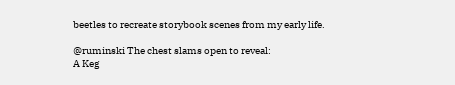beetles to recreate storybook scenes from my early life.

@ruminski The chest slams open to reveal:
A Keg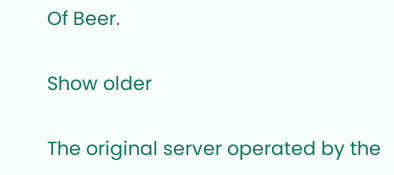Of Beer.

Show older

The original server operated by the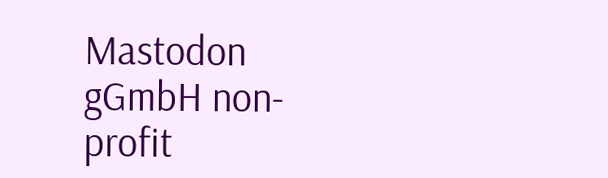Mastodon gGmbH non-profit